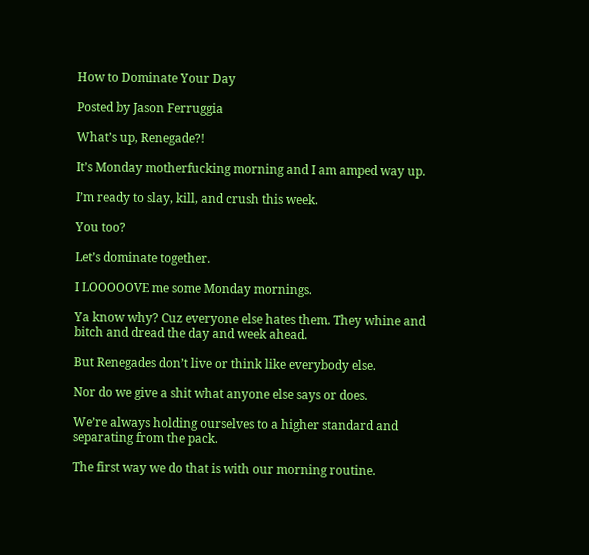How to Dominate Your Day

Posted by Jason Ferruggia

What’s up, Renegade?!

It’s Monday motherfucking morning and I am amped way up.

I’m ready to slay, kill, and crush this week.

You too?

Let’s dominate together.

I LOOOOOVE me some Monday mornings.

Ya know why? Cuz everyone else hates them. They whine and bitch and dread the day and week ahead.

But Renegades don’t live or think like everybody else.

Nor do we give a shit what anyone else says or does.

We’re always holding ourselves to a higher standard and separating from the pack.

The first way we do that is with our morning routine.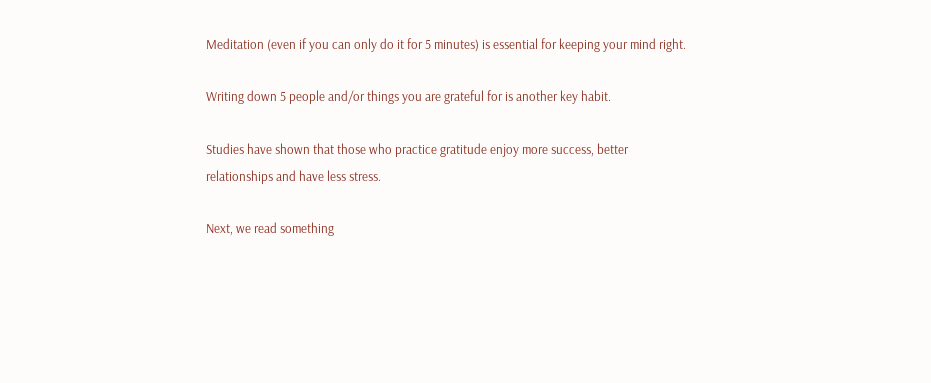Meditation (even if you can only do it for 5 minutes) is essential for keeping your mind right.

Writing down 5 people and/or things you are grateful for is another key habit.

Studies have shown that those who practice gratitude enjoy more success, better relationships and have less stress.

Next, we read something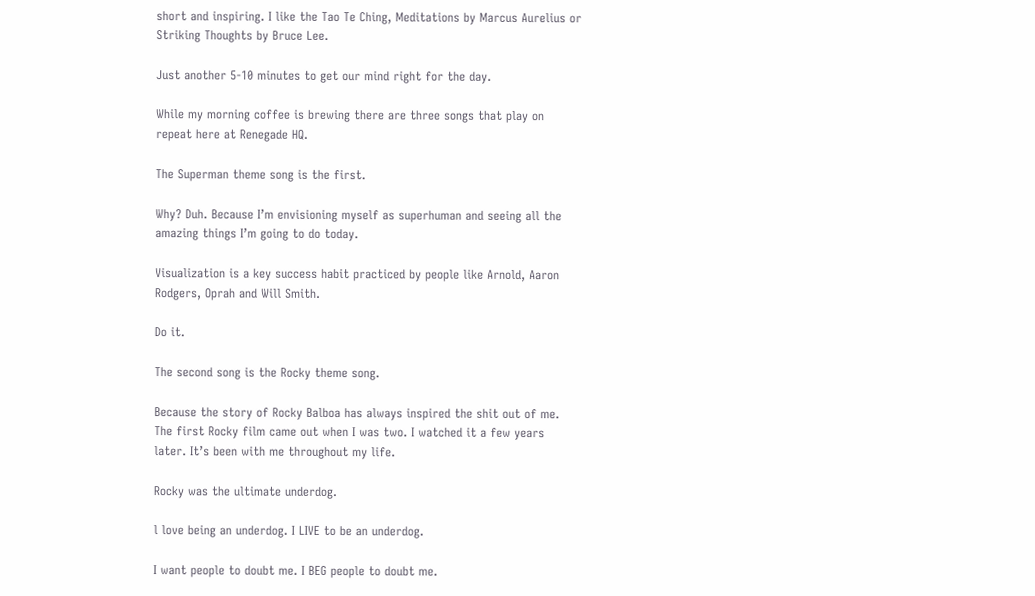short and inspiring. I like the Tao Te Ching, Meditations by Marcus Aurelius or Striking Thoughts by Bruce Lee.

Just another 5-10 minutes to get our mind right for the day.

While my morning coffee is brewing there are three songs that play on repeat here at Renegade HQ.

The Superman theme song is the first.

Why? Duh. Because I’m envisioning myself as superhuman and seeing all the amazing things I’m going to do today.

Visualization is a key success habit practiced by people like Arnold, Aaron Rodgers, Oprah and Will Smith.

Do it.

The second song is the Rocky theme song.

Because the story of Rocky Balboa has always inspired the shit out of me. The first Rocky film came out when I was two. I watched it a few years later. It’s been with me throughout my life.

Rocky was the ultimate underdog.

l love being an underdog. I LIVE to be an underdog.

I want people to doubt me. I BEG people to doubt me.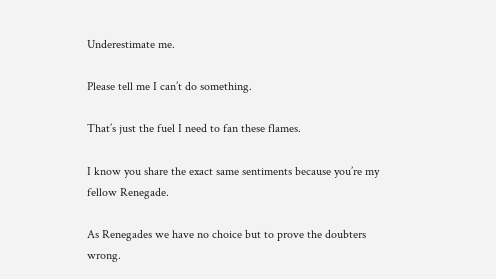Underestimate me.

Please tell me I can’t do something.

That’s just the fuel I need to fan these flames.

I know you share the exact same sentiments because you’re my fellow Renegade.

As Renegades we have no choice but to prove the doubters wrong.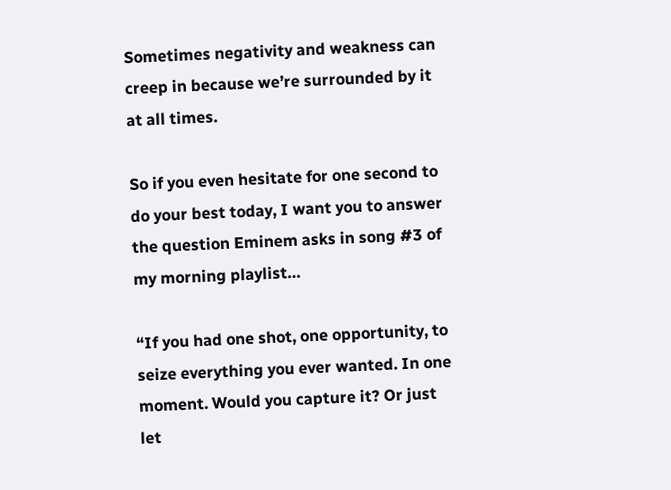Sometimes negativity and weakness can creep in because we’re surrounded by it at all times.

So if you even hesitate for one second to do your best today, I want you to answer the question Eminem asks in song #3 of my morning playlist…

“If you had one shot, one opportunity, to seize everything you ever wanted. In one moment. Would you capture it? Or just let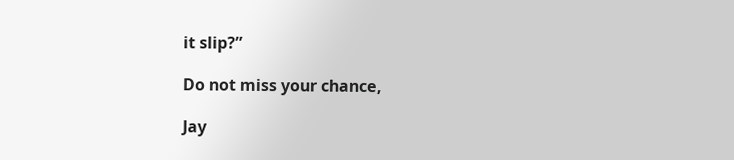it slip?”

Do not miss your chance,

Jay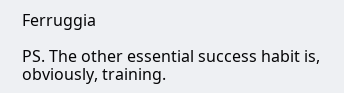Ferruggia

PS. The other essential success habit is, obviously, training.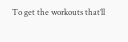To get the workouts that’ll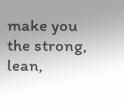make you the strong, lean,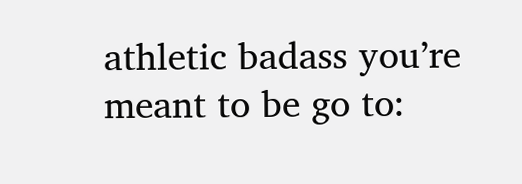athletic badass you’re meant to be go to: